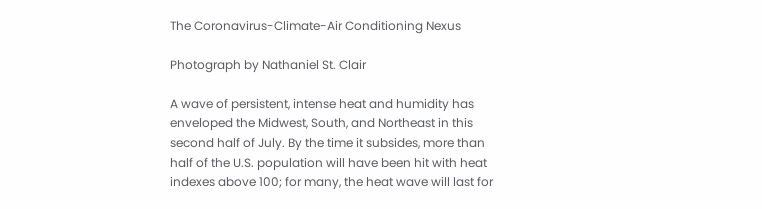The Coronavirus-Climate-Air Conditioning Nexus

Photograph by Nathaniel St. Clair

A wave of persistent, intense heat and humidity has enveloped the Midwest, South, and Northeast in this second half of July. By the time it subsides, more than half of the U.S. population will have been hit with heat indexes above 100; for many, the heat wave will last for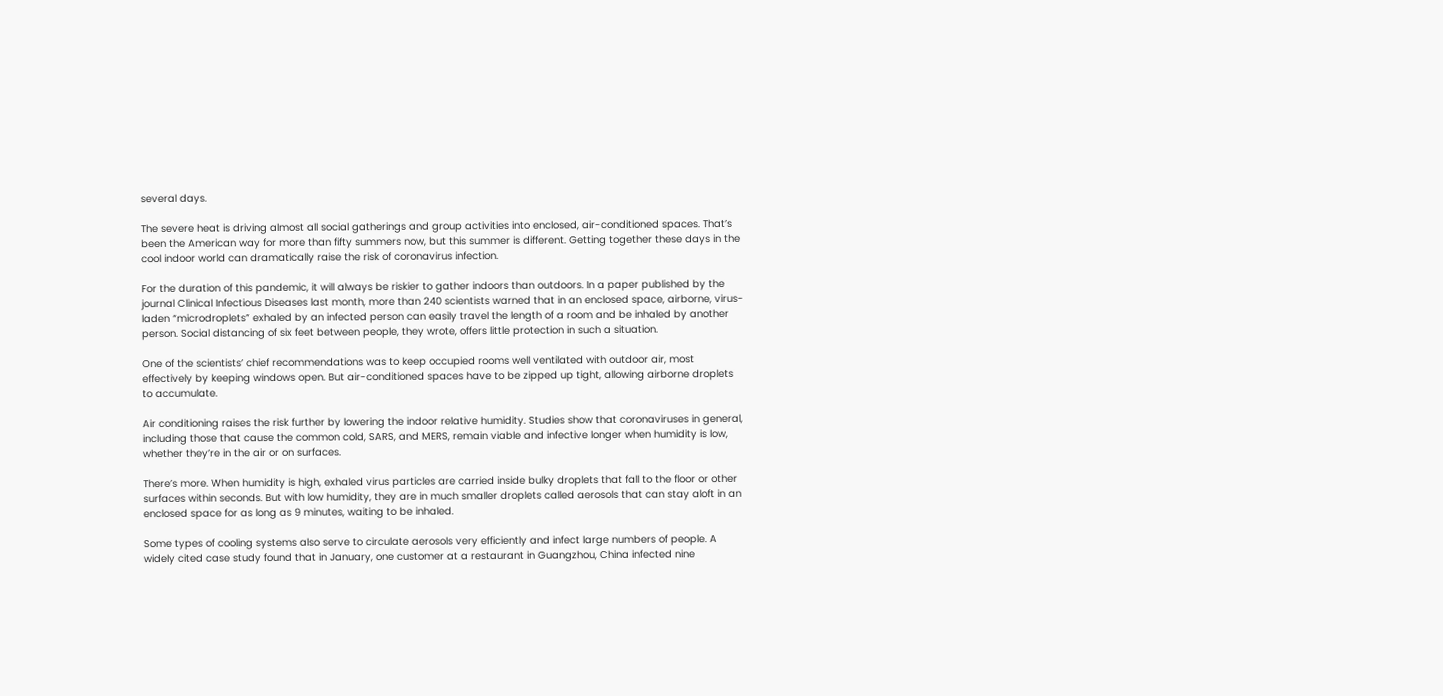several days.

The severe heat is driving almost all social gatherings and group activities into enclosed, air-conditioned spaces. That’s been the American way for more than fifty summers now, but this summer is different. Getting together these days in the cool indoor world can dramatically raise the risk of coronavirus infection.

For the duration of this pandemic, it will always be riskier to gather indoors than outdoors. In a paper published by the journal Clinical Infectious Diseases last month, more than 240 scientists warned that in an enclosed space, airborne, virus-laden “microdroplets” exhaled by an infected person can easily travel the length of a room and be inhaled by another person. Social distancing of six feet between people, they wrote, offers little protection in such a situation.

One of the scientists’ chief recommendations was to keep occupied rooms well ventilated with outdoor air, most effectively by keeping windows open. But air-conditioned spaces have to be zipped up tight, allowing airborne droplets to accumulate.

Air conditioning raises the risk further by lowering the indoor relative humidity. Studies show that coronaviruses in general, including those that cause the common cold, SARS, and MERS, remain viable and infective longer when humidity is low, whether they’re in the air or on surfaces.

There’s more. When humidity is high, exhaled virus particles are carried inside bulky droplets that fall to the floor or other surfaces within seconds. But with low humidity, they are in much smaller droplets called aerosols that can stay aloft in an enclosed space for as long as 9 minutes, waiting to be inhaled.

Some types of cooling systems also serve to circulate aerosols very efficiently and infect large numbers of people. A widely cited case study found that in January, one customer at a restaurant in Guangzhou, China infected nine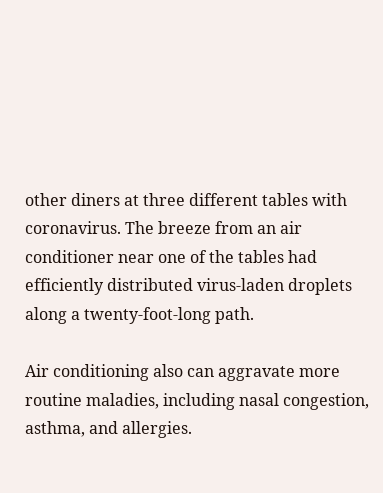other diners at three different tables with coronavirus. The breeze from an air conditioner near one of the tables had efficiently distributed virus-laden droplets along a twenty-foot-long path.

Air conditioning also can aggravate more routine maladies, including nasal congestion, asthma, and allergies.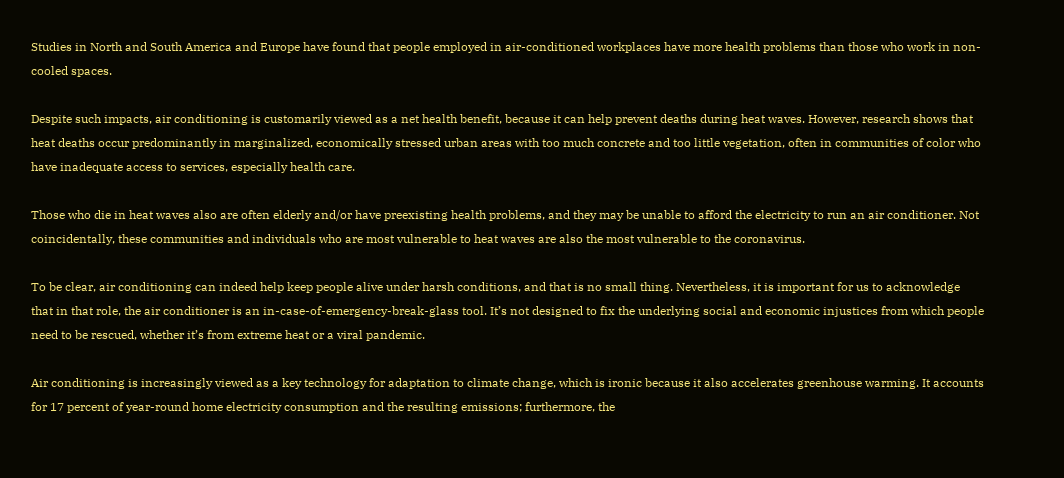Studies in North and South America and Europe have found that people employed in air-conditioned workplaces have more health problems than those who work in non-cooled spaces.

Despite such impacts, air conditioning is customarily viewed as a net health benefit, because it can help prevent deaths during heat waves. However, research shows that heat deaths occur predominantly in marginalized, economically stressed urban areas with too much concrete and too little vegetation, often in communities of color who have inadequate access to services, especially health care.

Those who die in heat waves also are often elderly and/or have preexisting health problems, and they may be unable to afford the electricity to run an air conditioner. Not coincidentally, these communities and individuals who are most vulnerable to heat waves are also the most vulnerable to the coronavirus.

To be clear, air conditioning can indeed help keep people alive under harsh conditions, and that is no small thing. Nevertheless, it is important for us to acknowledge that in that role, the air conditioner is an in-case-of-emergency-break-glass tool. It’s not designed to fix the underlying social and economic injustices from which people need to be rescued, whether it’s from extreme heat or a viral pandemic.

Air conditioning is increasingly viewed as a key technology for adaptation to climate change, which is ironic because it also accelerates greenhouse warming. It accounts for 17 percent of year-round home electricity consumption and the resulting emissions; furthermore, the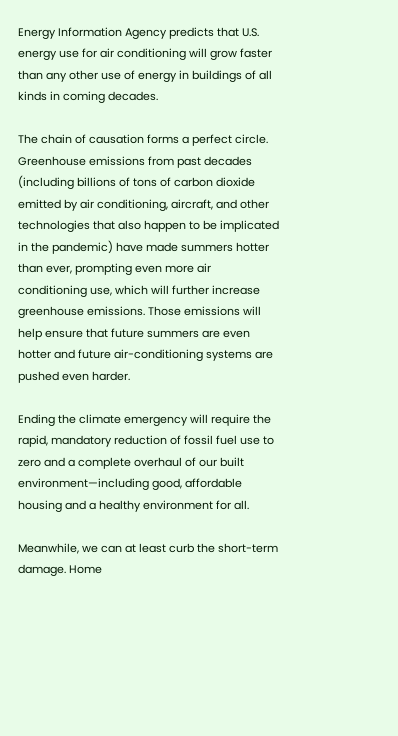Energy Information Agency predicts that U.S. energy use for air conditioning will grow faster than any other use of energy in buildings of all kinds in coming decades.

The chain of causation forms a perfect circle. Greenhouse emissions from past decades (including billions of tons of carbon dioxide emitted by air conditioning, aircraft, and other technologies that also happen to be implicated in the pandemic) have made summers hotter than ever, prompting even more air conditioning use, which will further increase greenhouse emissions. Those emissions will help ensure that future summers are even hotter and future air-conditioning systems are pushed even harder.

Ending the climate emergency will require the rapid, mandatory reduction of fossil fuel use to zero and a complete overhaul of our built environment—including good, affordable housing and a healthy environment for all.

Meanwhile, we can at least curb the short-term damage. Home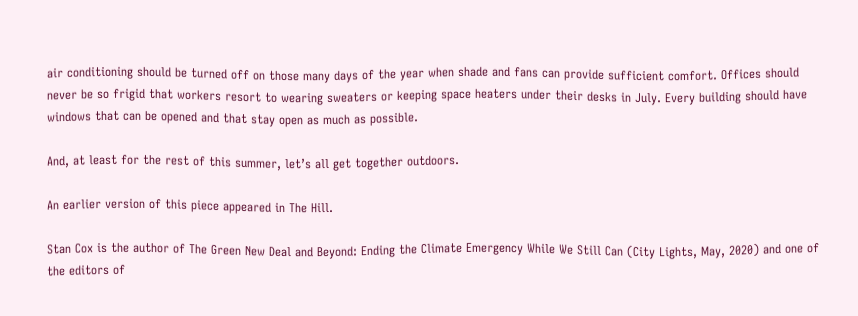air conditioning should be turned off on those many days of the year when shade and fans can provide sufficient comfort. Offices should never be so frigid that workers resort to wearing sweaters or keeping space heaters under their desks in July. Every building should have windows that can be opened and that stay open as much as possible.

And, at least for the rest of this summer, let’s all get together outdoors.

An earlier version of this piece appeared in The Hill.

Stan Cox is the author of The Green New Deal and Beyond: Ending the Climate Emergency While We Still Can (City Lights, May, 2020) and one of the editors of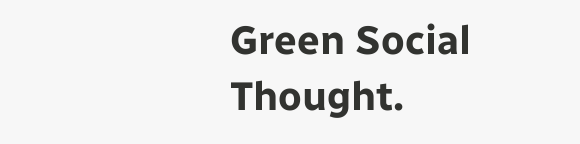Green Social Thought.